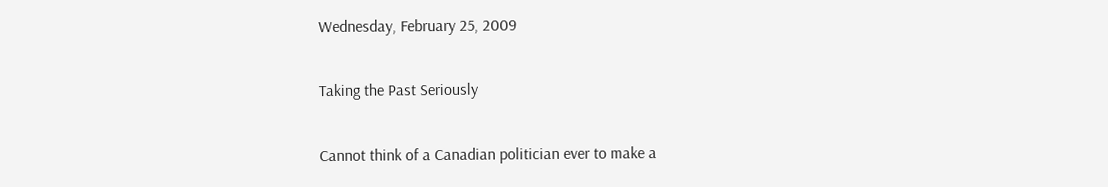Wednesday, February 25, 2009

Taking the Past Seriously

Cannot think of a Canadian politician ever to make a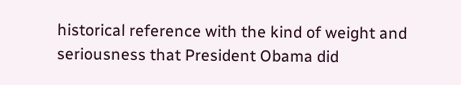historical reference with the kind of weight and seriousness that President Obama did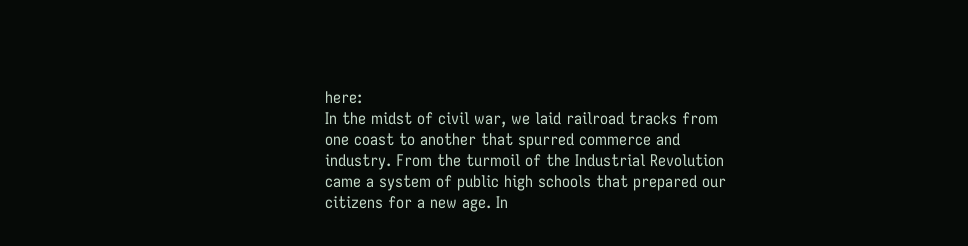here:
In the midst of civil war, we laid railroad tracks from one coast to another that spurred commerce and industry. From the turmoil of the Industrial Revolution came a system of public high schools that prepared our citizens for a new age. In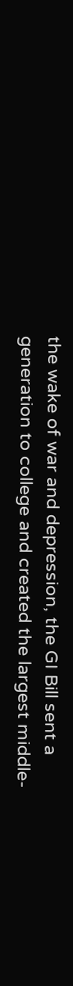the wake of war and depression, the GI Bill sent a generation to college and created the largest middle-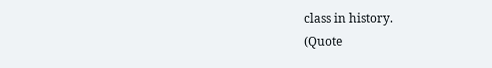class in history.
(Quote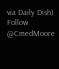via Daily Dish)
Follow @CmedMoore